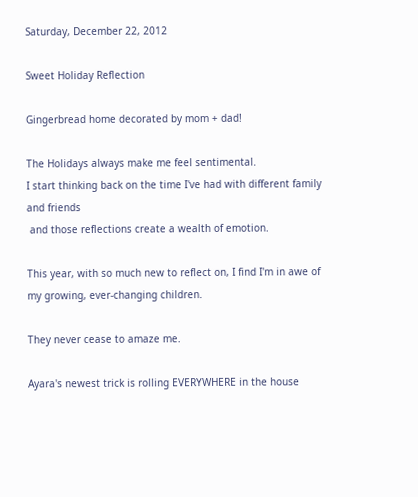Saturday, December 22, 2012

Sweet Holiday Reflection

Gingerbread home decorated by mom + dad!

The Holidays always make me feel sentimental.
I start thinking back on the time I've had with different family and friends
 and those reflections create a wealth of emotion.

This year, with so much new to reflect on, I find I'm in awe of
my growing, ever-changing children.

They never cease to amaze me.

Ayara's newest trick is rolling EVERYWHERE in the house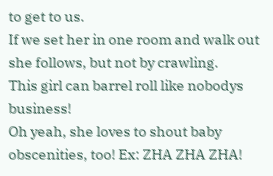to get to us.
If we set her in one room and walk out
she follows, but not by crawling.
This girl can barrel roll like nobodys business!
Oh yeah, she loves to shout baby obscenities, too! Ex: ZHA ZHA ZHA!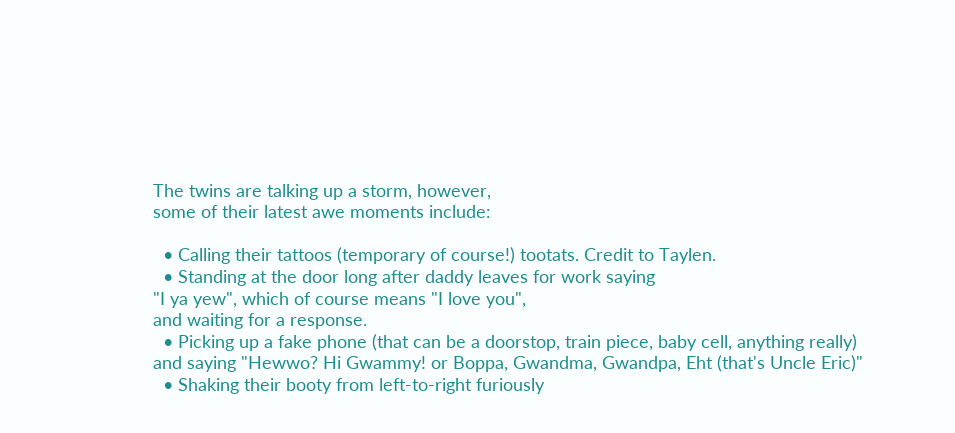The twins are talking up a storm, however,
some of their latest awe moments include:

  • Calling their tattoos (temporary of course!) tootats. Credit to Taylen.
  • Standing at the door long after daddy leaves for work saying
"I ya yew", which of course means "I love you",
and waiting for a response.
  • Picking up a fake phone (that can be a doorstop, train piece, baby cell, anything really)
and saying "Hewwo? Hi Gwammy! or Boppa, Gwandma, Gwandpa, Eht (that's Uncle Eric)"
  • Shaking their booty from left-to-right furiously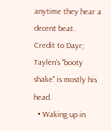anytime they hear a decent beat.
Credit to Dayr; Taylen's "booty shake" is mostly his head.
  • Waking up in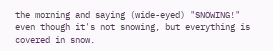the morning and saying (wide-eyed) "SNOWING!"
even though it's not snowing, but everything is covered in snow.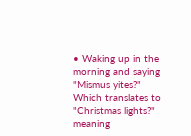• Waking up in the morning and saying "Mismus yites?"
Which translates to "Christmas lights?"
meaning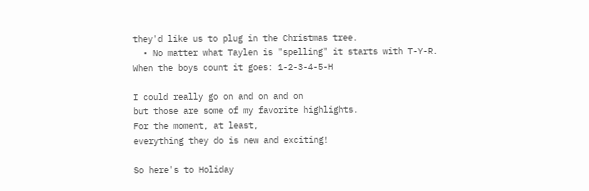they'd like us to plug in the Christmas tree.
  • No matter what Taylen is "spelling" it starts with T-Y-R.
When the boys count it goes: 1-2-3-4-5-H

I could really go on and on and on
but those are some of my favorite highlights.
For the moment, at least,
everything they do is new and exciting!

So here's to Holiday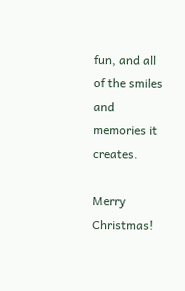fun, and all of the smiles and memories it creates.

Merry Christmas!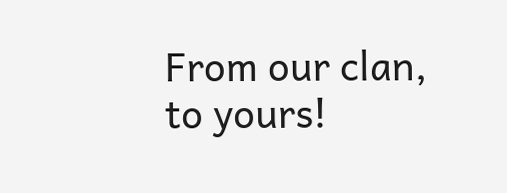From our clan, to yours!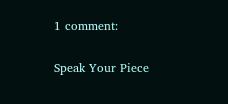1 comment:

Speak Your Piece